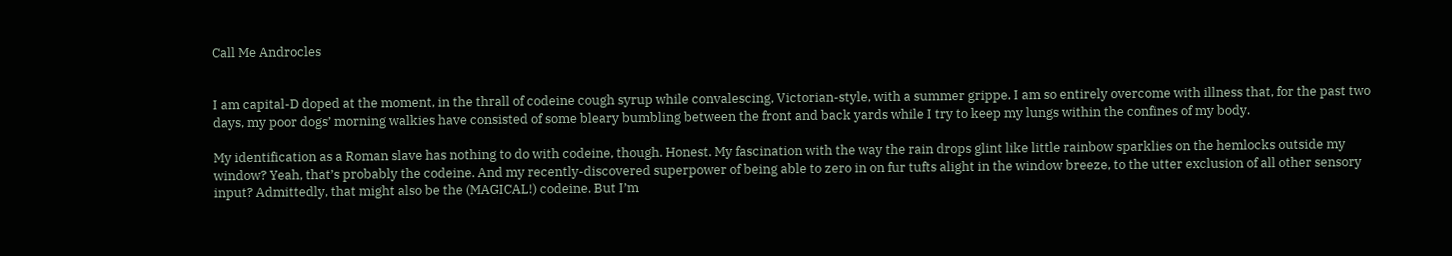Call Me Androcles


I am capital-D doped at the moment, in the thrall of codeine cough syrup while convalescing, Victorian-style, with a summer grippe. I am so entirely overcome with illness that, for the past two days, my poor dogs’ morning walkies have consisted of some bleary bumbling between the front and back yards while I try to keep my lungs within the confines of my body.

My identification as a Roman slave has nothing to do with codeine, though. Honest. My fascination with the way the rain drops glint like little rainbow sparklies on the hemlocks outside my window? Yeah, that’s probably the codeine. And my recently-discovered superpower of being able to zero in on fur tufts alight in the window breeze, to the utter exclusion of all other sensory input? Admittedly, that might also be the (MAGICAL!) codeine. But I’m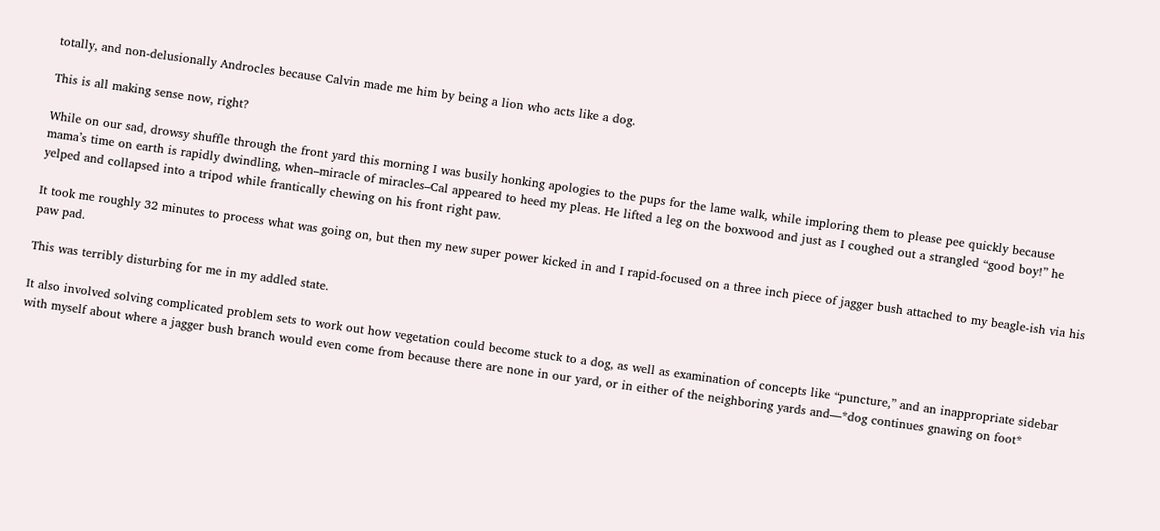totally, and non-delusionally Androcles because Calvin made me him by being a lion who acts like a dog.

This is all making sense now, right?

While on our sad, drowsy shuffle through the front yard this morning I was busily honking apologies to the pups for the lame walk, while imploring them to please pee quickly because mama’s time on earth is rapidly dwindling, when–miracle of miracles–Cal appeared to heed my pleas. He lifted a leg on the boxwood and just as I coughed out a strangled “good boy!” he yelped and collapsed into a tripod while frantically chewing on his front right paw.

It took me roughly 32 minutes to process what was going on, but then my new super power kicked in and I rapid-focused on a three inch piece of jagger bush attached to my beagle-ish via his paw pad.

This was terribly disturbing for me in my addled state.

It also involved solving complicated problem sets to work out how vegetation could become stuck to a dog, as well as examination of concepts like “puncture,” and an inappropriate sidebar with myself about where a jagger bush branch would even come from because there are none in our yard, or in either of the neighboring yards and—*dog continues gnawing on foot*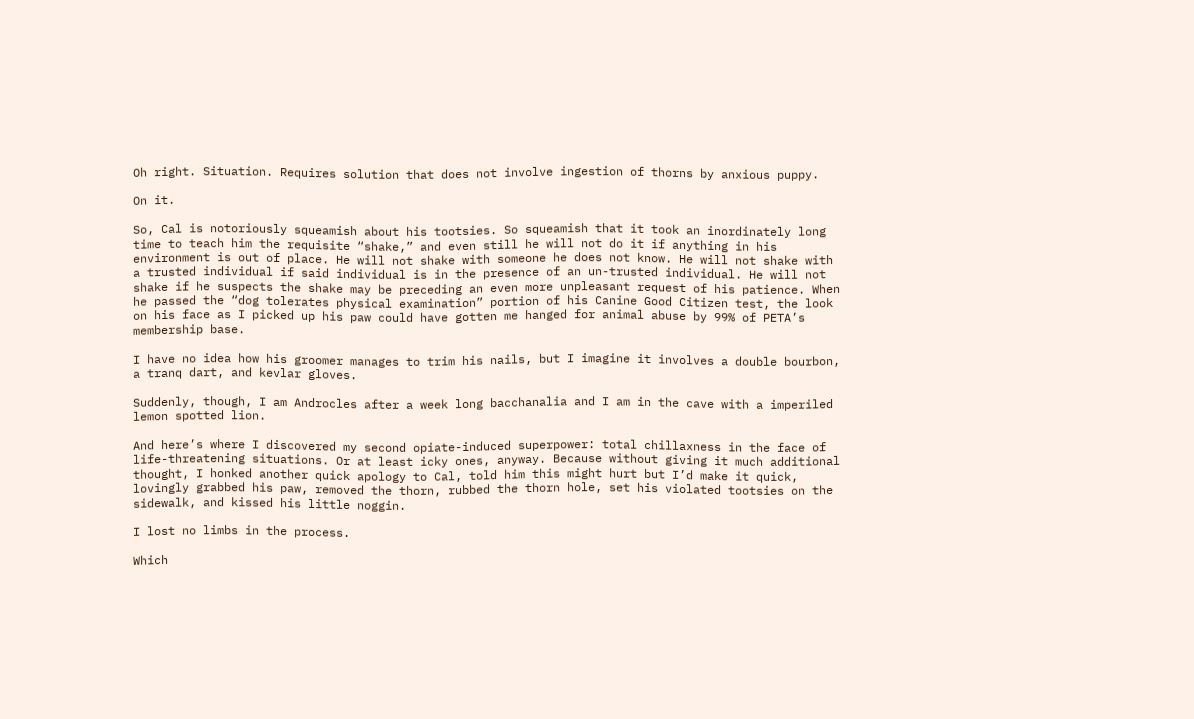Oh right. Situation. Requires solution that does not involve ingestion of thorns by anxious puppy.

On it.

So, Cal is notoriously squeamish about his tootsies. So squeamish that it took an inordinately long time to teach him the requisite “shake,” and even still he will not do it if anything in his environment is out of place. He will not shake with someone he does not know. He will not shake with a trusted individual if said individual is in the presence of an un-trusted individual. He will not shake if he suspects the shake may be preceding an even more unpleasant request of his patience. When he passed the “dog tolerates physical examination” portion of his Canine Good Citizen test, the look on his face as I picked up his paw could have gotten me hanged for animal abuse by 99% of PETA’s membership base.

I have no idea how his groomer manages to trim his nails, but I imagine it involves a double bourbon, a tranq dart, and kevlar gloves.

Suddenly, though, I am Androcles after a week long bacchanalia and I am in the cave with a imperiled lemon spotted lion.

And here’s where I discovered my second opiate-induced superpower: total chillaxness in the face of life-threatening situations. Or at least icky ones, anyway. Because without giving it much additional thought, I honked another quick apology to Cal, told him this might hurt but I’d make it quick, lovingly grabbed his paw, removed the thorn, rubbed the thorn hole, set his violated tootsies on the sidewalk, and kissed his little noggin.

I lost no limbs in the process.

Which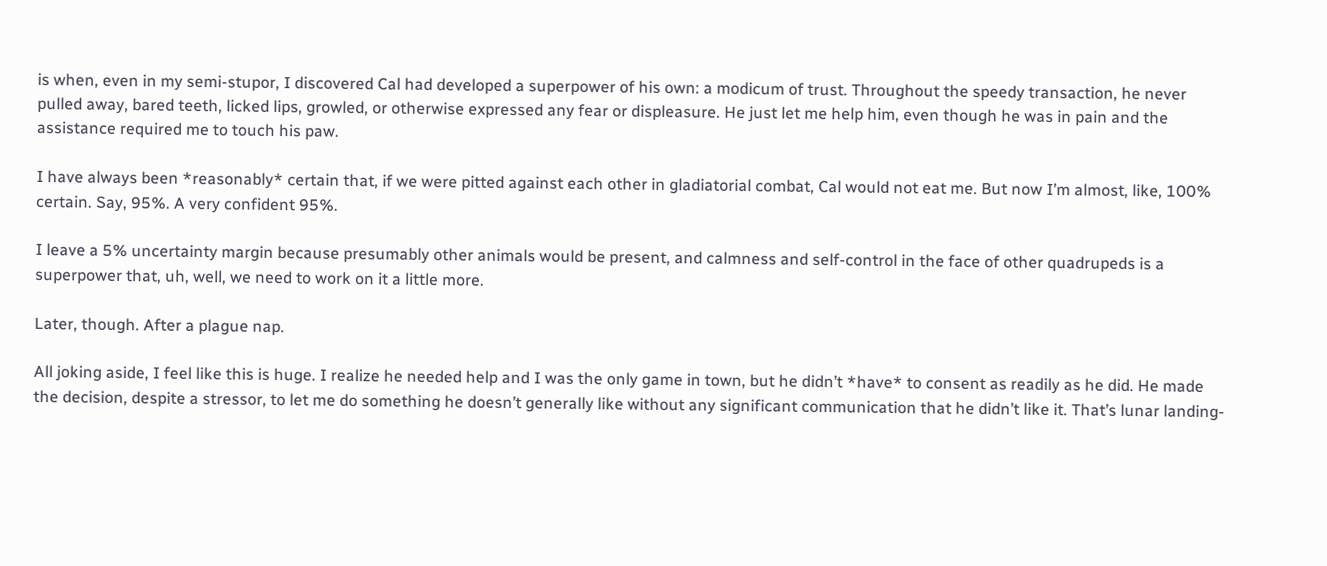is when, even in my semi-stupor, I discovered Cal had developed a superpower of his own: a modicum of trust. Throughout the speedy transaction, he never pulled away, bared teeth, licked lips, growled, or otherwise expressed any fear or displeasure. He just let me help him, even though he was in pain and the assistance required me to touch his paw.

I have always been *reasonably* certain that, if we were pitted against each other in gladiatorial combat, Cal would not eat me. But now I’m almost, like, 100% certain. Say, 95%. A very confident 95%.

I leave a 5% uncertainty margin because presumably other animals would be present, and calmness and self-control in the face of other quadrupeds is a superpower that, uh, well, we need to work on it a little more.

Later, though. After a plague nap.

All joking aside, I feel like this is huge. I realize he needed help and I was the only game in town, but he didn’t *have* to consent as readily as he did. He made the decision, despite a stressor, to let me do something he doesn’t generally like without any significant communication that he didn’t like it. That’s lunar landing-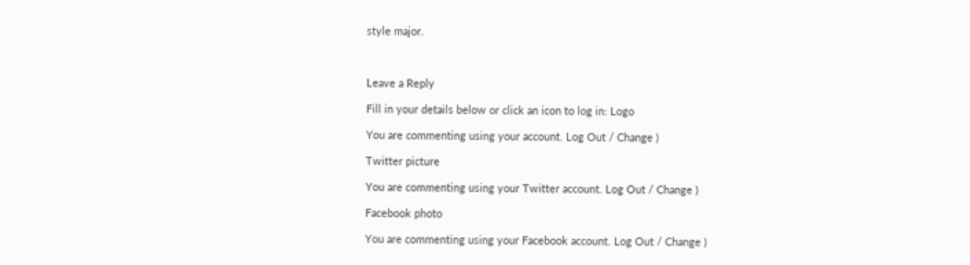style major.



Leave a Reply

Fill in your details below or click an icon to log in: Logo

You are commenting using your account. Log Out / Change )

Twitter picture

You are commenting using your Twitter account. Log Out / Change )

Facebook photo

You are commenting using your Facebook account. Log Out / Change )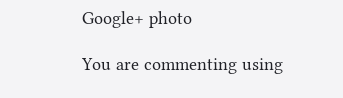Google+ photo

You are commenting using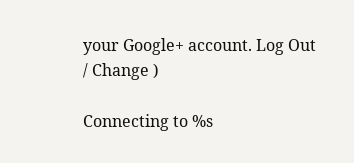your Google+ account. Log Out / Change )

Connecting to %s